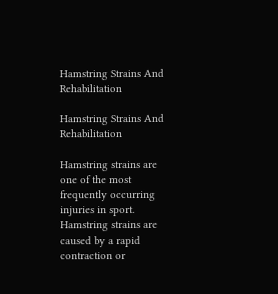Hamstring Strains And Rehabilitation

Hamstring Strains And Rehabilitation

Hamstring strains are one of the most frequently occurring injuries in sport. Hamstring strains are caused by a rapid contraction or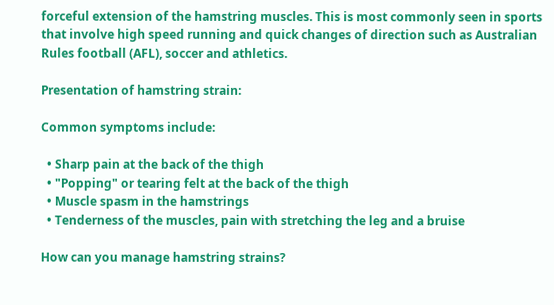forceful extension of the hamstring muscles. This is most commonly seen in sports that involve high speed running and quick changes of direction such as Australian Rules football (AFL), soccer and athletics.

Presentation of hamstring strain:

Common symptoms include:

  • Sharp pain at the back of the thigh
  • "Popping" or tearing felt at the back of the thigh
  • Muscle spasm in the hamstrings
  • Tenderness of the muscles, pain with stretching the leg and a bruise

How can you manage hamstring strains?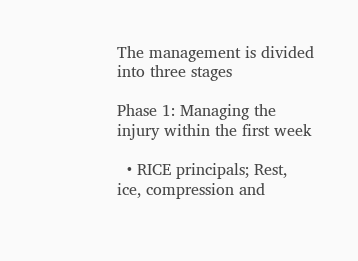The management is divided into three stages

Phase 1: Managing the injury within the first week

  • RICE principals; Rest, ice, compression and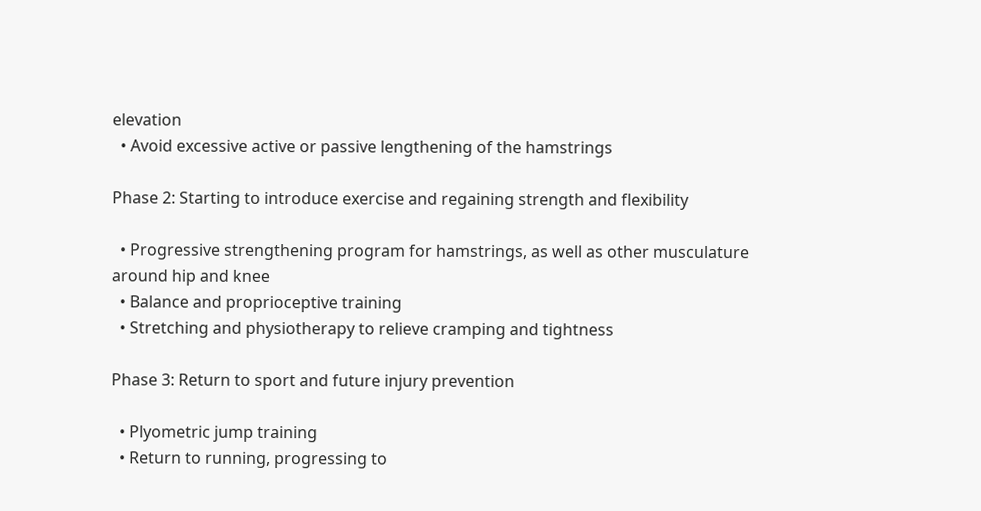elevation
  • Avoid excessive active or passive lengthening of the hamstrings

Phase 2: Starting to introduce exercise and regaining strength and flexibility

  • Progressive strengthening program for hamstrings, as well as other musculature around hip and knee
  • Balance and proprioceptive training
  • Stretching and physiotherapy to relieve cramping and tightness

Phase 3: Return to sport and future injury prevention

  • Plyometric jump training
  • Return to running, progressing to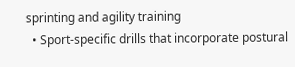sprinting and agility training
  • Sport-specific drills that incorporate postural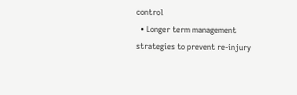control
  • Longer term management strategies to prevent re-injury